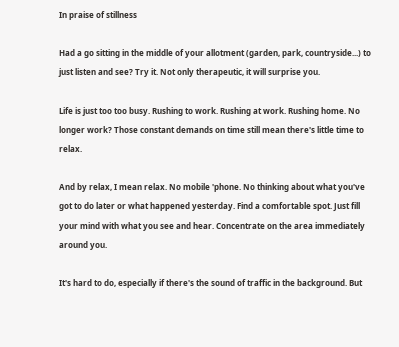In praise of stillness

Had a go sitting in the middle of your allotment (garden, park, countryside...) to just listen and see? Try it. Not only therapeutic, it will surprise you.

Life is just too too busy. Rushing to work. Rushing at work. Rushing home. No longer work? Those constant demands on time still mean there's little time to relax.

And by relax, I mean relax. No mobile 'phone. No thinking about what you've got to do later or what happened yesterday. Find a comfortable spot. Just fill your mind with what you see and hear. Concentrate on the area immediately around you.

It's hard to do, especially if there's the sound of traffic in the background. But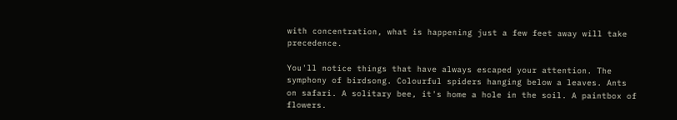with concentration, what is happening just a few feet away will take precedence.

You'll notice things that have always escaped your attention. The symphony of birdsong. Colourful spiders hanging below a leaves. Ants on safari. A solitary bee, it's home a hole in the soil. A paintbox of flowers.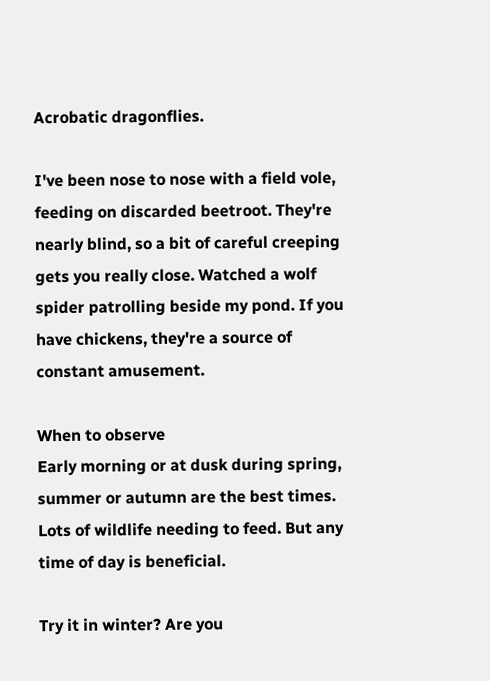Acrobatic dragonflies.

I've been nose to nose with a field vole, feeding on discarded beetroot. They're nearly blind, so a bit of careful creeping gets you really close. Watched a wolf spider patrolling beside my pond. If you have chickens, they're a source of constant amusement.

When to observe
Early morning or at dusk during spring, summer or autumn are the best times. Lots of wildlife needing to feed. But any time of day is beneficial.

Try it in winter? Are you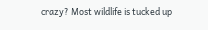crazy? Most wildlife is tucked up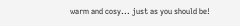warm and cosy... just as you should be!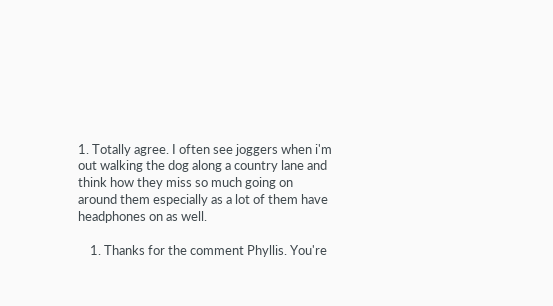1. Totally agree. I often see joggers when i'm out walking the dog along a country lane and think how they miss so much going on around them especially as a lot of them have headphones on as well.

    1. Thanks for the comment Phyllis. You're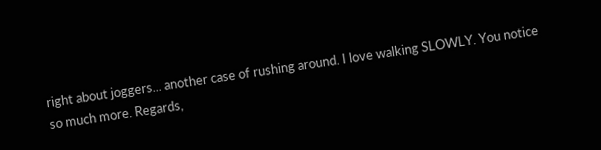right about joggers... another case of rushing around. I love walking SLOWLY. You notice so much more. Regards,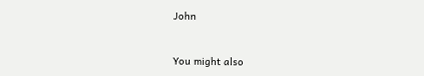John


You might also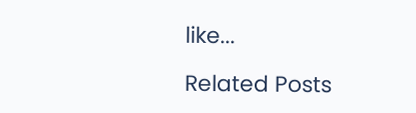like...

Related Posts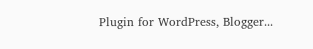Plugin for WordPress, Blogger...